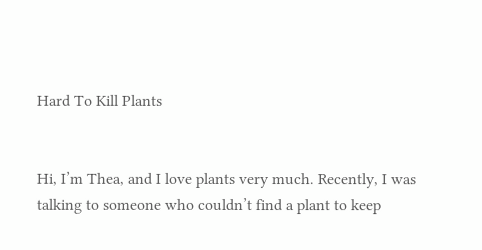Hard To Kill Plants


Hi, I’m Thea, and I love plants very much. Recently, I was talking to someone who couldn’t find a plant to keep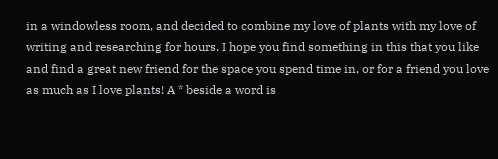in a windowless room, and decided to combine my love of plants with my love of writing and researching for hours. I hope you find something in this that you like and find a great new friend for the space you spend time in, or for a friend you love as much as I love plants! A * beside a word is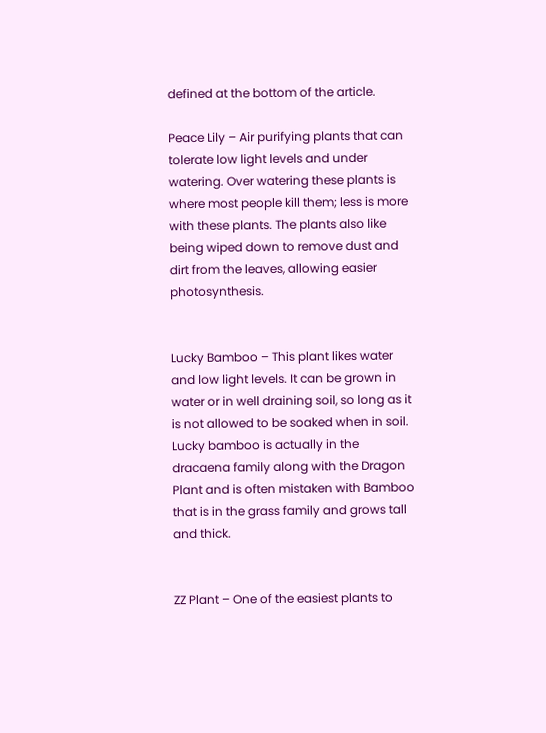defined at the bottom of the article.

Peace Lily – Air purifying plants that can tolerate low light levels and under watering. Over watering these plants is where most people kill them; less is more with these plants. The plants also like being wiped down to remove dust and dirt from the leaves, allowing easier photosynthesis.


Lucky Bamboo – This plant likes water and low light levels. It can be grown in water or in well draining soil, so long as it is not allowed to be soaked when in soil. Lucky bamboo is actually in the dracaena family along with the Dragon Plant and is often mistaken with Bamboo that is in the grass family and grows tall and thick.


ZZ Plant – One of the easiest plants to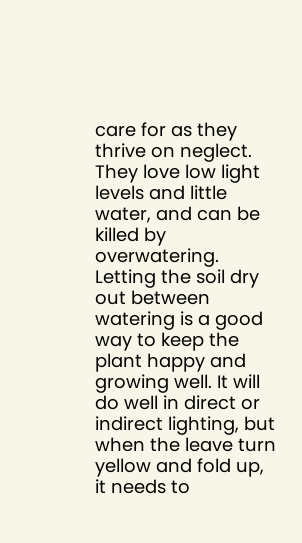care for as they thrive on neglect. They love low light levels and little water, and can be killed by overwatering. Letting the soil dry out between watering is a good way to keep the plant happy and growing well. It will do well in direct or indirect lighting, but when the leave turn yellow and fold up, it needs to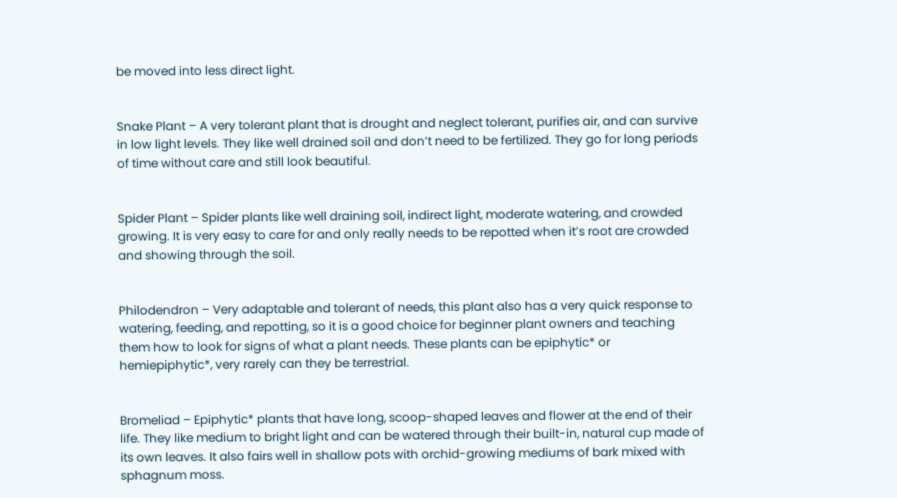be moved into less direct light.


Snake Plant – A very tolerant plant that is drought and neglect tolerant, purifies air, and can survive in low light levels. They like well drained soil and don’t need to be fertilized. They go for long periods of time without care and still look beautiful.


Spider Plant – Spider plants like well draining soil, indirect light, moderate watering, and crowded growing. It is very easy to care for and only really needs to be repotted when it’s root are crowded and showing through the soil.


Philodendron – Very adaptable and tolerant of needs, this plant also has a very quick response to watering, feeding, and repotting, so it is a good choice for beginner plant owners and teaching them how to look for signs of what a plant needs. These plants can be epiphytic* or hemiepiphytic*, very rarely can they be terrestrial.


Bromeliad – Epiphytic* plants that have long, scoop-shaped leaves and flower at the end of their life. They like medium to bright light and can be watered through their built-in, natural cup made of its own leaves. It also fairs well in shallow pots with orchid-growing mediums of bark mixed with sphagnum moss.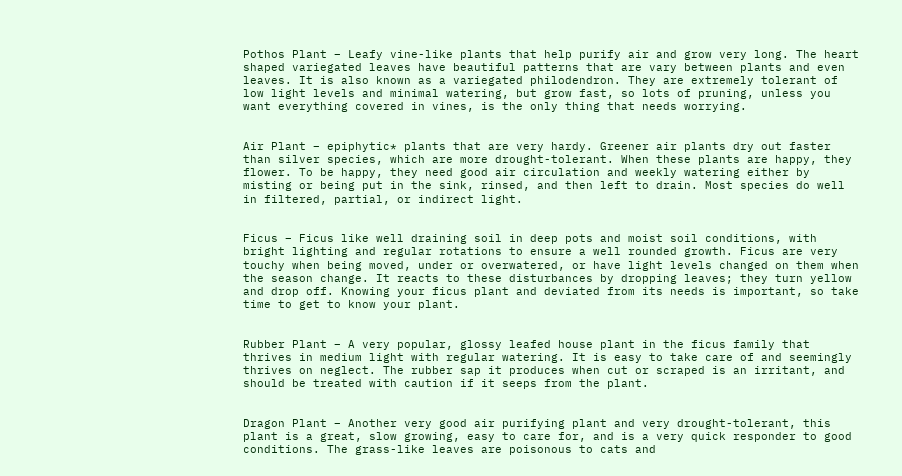Pothos Plant – Leafy vine-like plants that help purify air and grow very long. The heart shaped variegated leaves have beautiful patterns that are vary between plants and even leaves. It is also known as a variegated philodendron. They are extremely tolerant of low light levels and minimal watering, but grow fast, so lots of pruning, unless you want everything covered in vines, is the only thing that needs worrying.


Air Plant – epiphytic* plants that are very hardy. Greener air plants dry out faster than silver species, which are more drought-tolerant. When these plants are happy, they flower. To be happy, they need good air circulation and weekly watering either by misting or being put in the sink, rinsed, and then left to drain. Most species do well in filtered, partial, or indirect light.


Ficus – Ficus like well draining soil in deep pots and moist soil conditions, with bright lighting and regular rotations to ensure a well rounded growth. Ficus are very touchy when being moved, under or overwatered, or have light levels changed on them when the season change. It reacts to these disturbances by dropping leaves; they turn yellow and drop off. Knowing your ficus plant and deviated from its needs is important, so take time to get to know your plant.


Rubber Plant – A very popular, glossy leafed house plant in the ficus family that thrives in medium light with regular watering. It is easy to take care of and seemingly thrives on neglect. The rubber sap it produces when cut or scraped is an irritant, and should be treated with caution if it seeps from the plant.


Dragon Plant – Another very good air purifying plant and very drought-tolerant, this plant is a great, slow growing, easy to care for, and is a very quick responder to good conditions. The grass-like leaves are poisonous to cats and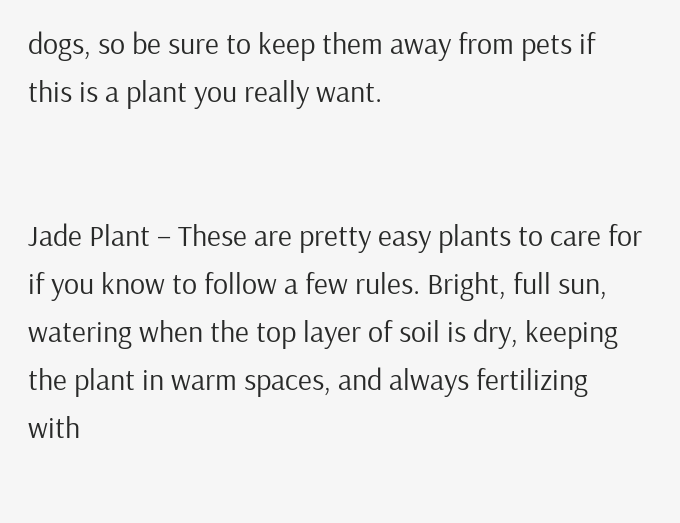dogs, so be sure to keep them away from pets if this is a plant you really want.


Jade Plant – These are pretty easy plants to care for if you know to follow a few rules. Bright, full sun, watering when the top layer of soil is dry, keeping the plant in warm spaces, and always fertilizing with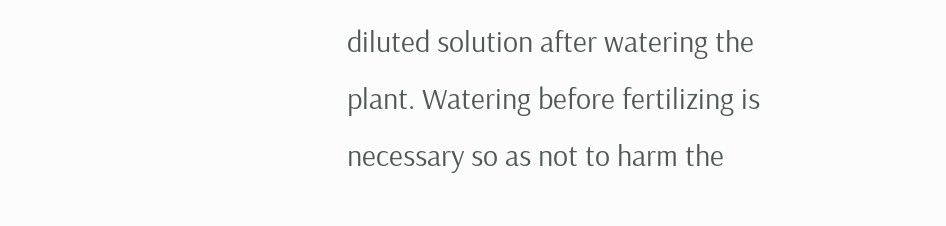diluted solution after watering the plant. Watering before fertilizing is necessary so as not to harm the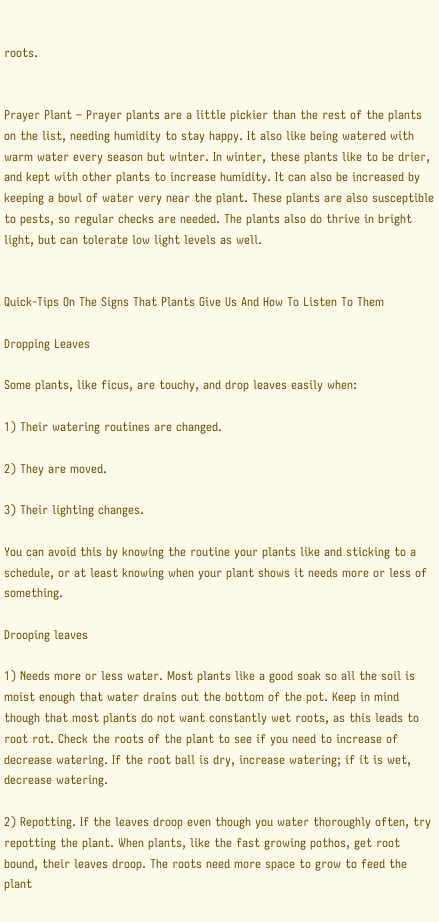roots.


Prayer Plant – Prayer plants are a little pickier than the rest of the plants on the list, needing humidity to stay happy. It also like being watered with warm water every season but winter. In winter, these plants like to be drier, and kept with other plants to increase humidity. It can also be increased by keeping a bowl of water very near the plant. These plants are also susceptible to pests, so regular checks are needed. The plants also do thrive in bright light, but can tolerate low light levels as well.


Quick-Tips On The Signs That Plants Give Us And How To Listen To Them

Dropping Leaves

Some plants, like ficus, are touchy, and drop leaves easily when:

1) Their watering routines are changed.

2) They are moved.

3) Their lighting changes.

You can avoid this by knowing the routine your plants like and sticking to a schedule, or at least knowing when your plant shows it needs more or less of something.

Drooping leaves

1) Needs more or less water. Most plants like a good soak so all the soil is moist enough that water drains out the bottom of the pot. Keep in mind though that most plants do not want constantly wet roots, as this leads to root rot. Check the roots of the plant to see if you need to increase of decrease watering. If the root ball is dry, increase watering; if it is wet, decrease watering.

2) Repotting. If the leaves droop even though you water thoroughly often, try repotting the plant. When plants, like the fast growing pothos, get root bound, their leaves droop. The roots need more space to grow to feed the plant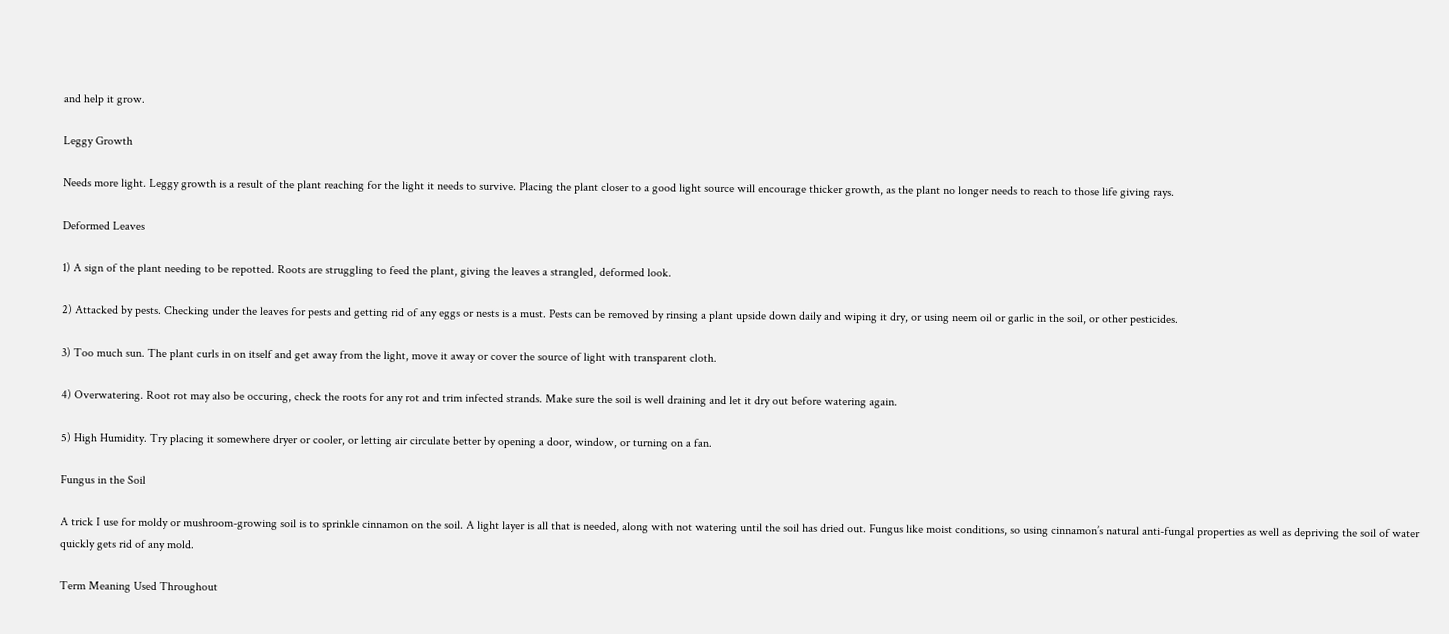and help it grow.

Leggy Growth

Needs more light. Leggy growth is a result of the plant reaching for the light it needs to survive. Placing the plant closer to a good light source will encourage thicker growth, as the plant no longer needs to reach to those life giving rays.

Deformed Leaves

1) A sign of the plant needing to be repotted. Roots are struggling to feed the plant, giving the leaves a strangled, deformed look.

2) Attacked by pests. Checking under the leaves for pests and getting rid of any eggs or nests is a must. Pests can be removed by rinsing a plant upside down daily and wiping it dry, or using neem oil or garlic in the soil, or other pesticides.

3) Too much sun. The plant curls in on itself and get away from the light, move it away or cover the source of light with transparent cloth.

4) Overwatering. Root rot may also be occuring, check the roots for any rot and trim infected strands. Make sure the soil is well draining and let it dry out before watering again.

5) High Humidity. Try placing it somewhere dryer or cooler, or letting air circulate better by opening a door, window, or turning on a fan.

Fungus in the Soil

A trick I use for moldy or mushroom-growing soil is to sprinkle cinnamon on the soil. A light layer is all that is needed, along with not watering until the soil has dried out. Fungus like moist conditions, so using cinnamon’s natural anti-fungal properties as well as depriving the soil of water quickly gets rid of any mold.

Term Meaning Used Throughout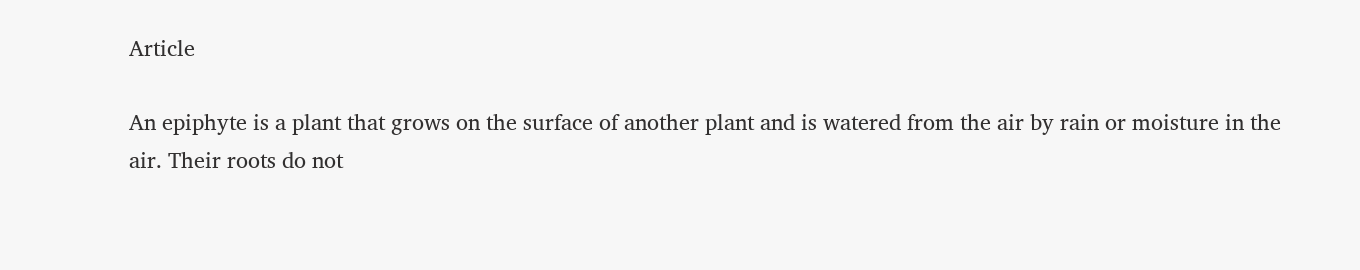Article

An epiphyte is a plant that grows on the surface of another plant and is watered from the air by rain or moisture in the air. Their roots do not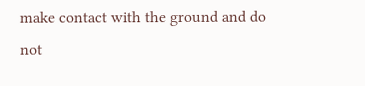make contact with the ground and do not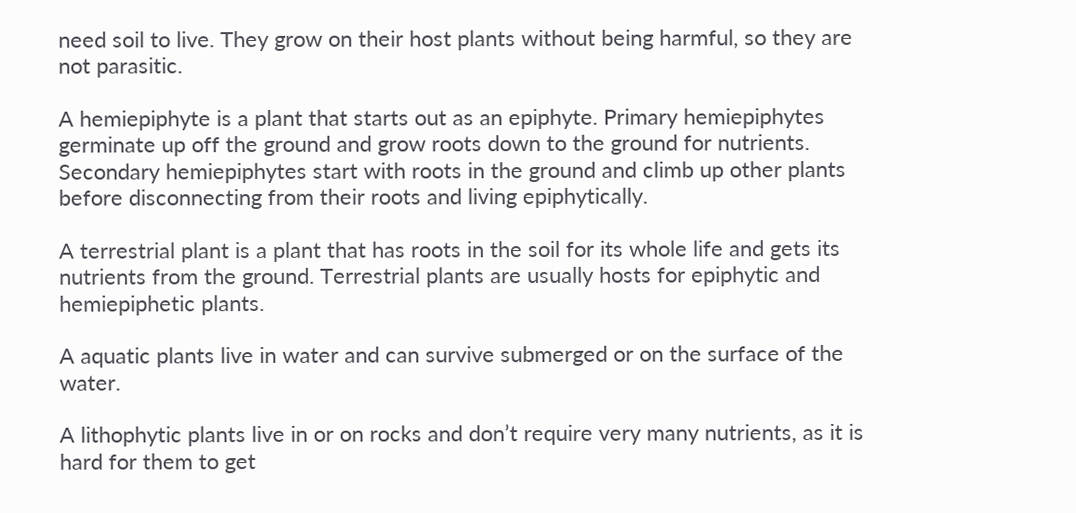need soil to live. They grow on their host plants without being harmful, so they are not parasitic.

A hemiepiphyte is a plant that starts out as an epiphyte. Primary hemiepiphytes germinate up off the ground and grow roots down to the ground for nutrients. Secondary hemiepiphytes start with roots in the ground and climb up other plants before disconnecting from their roots and living epiphytically.

A terrestrial plant is a plant that has roots in the soil for its whole life and gets its nutrients from the ground. Terrestrial plants are usually hosts for epiphytic and hemiepiphetic plants.

A aquatic plants live in water and can survive submerged or on the surface of the water.

A lithophytic plants live in or on rocks and don’t require very many nutrients, as it is hard for them to get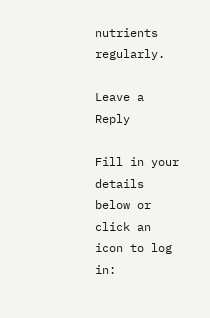nutrients regularly.

Leave a Reply

Fill in your details below or click an icon to log in: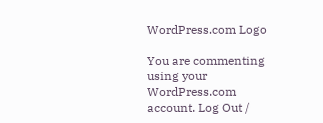WordPress.com Logo

You are commenting using your WordPress.com account. Log Out /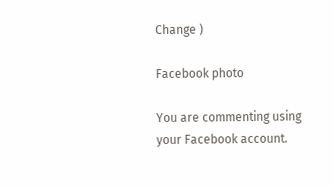Change )

Facebook photo

You are commenting using your Facebook account.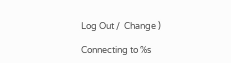Log Out /  Change )

Connecting to %s